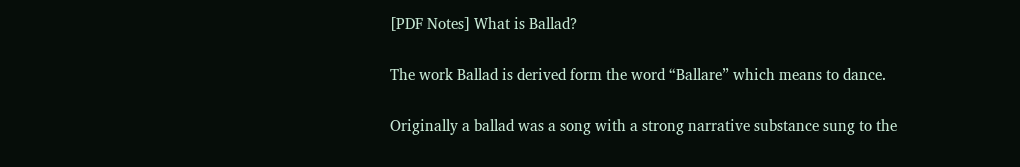[PDF Notes] What is Ballad?

The work Ballad is derived form the word “Ballare” which means to dance.

Originally a ballad was a song with a strong narrative substance sung to the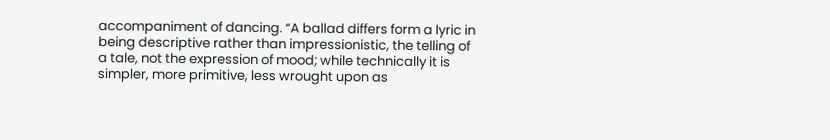accompaniment of dancing. “A ballad differs form a lyric in being descriptive rather than impressionistic, the telling of a tale, not the expression of mood; while technically it is simpler, more primitive, less wrought upon as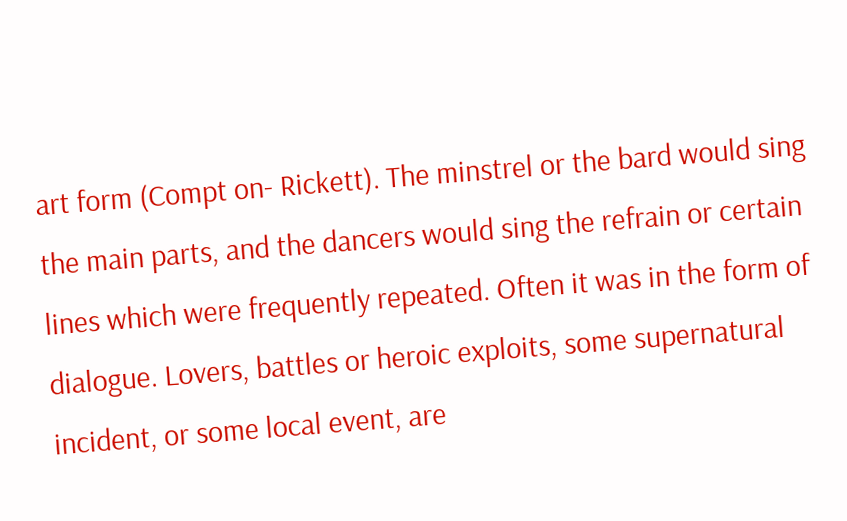art form (Compt on- Rickett). The minstrel or the bard would sing the main parts, and the dancers would sing the refrain or certain lines which were frequently repeated. Often it was in the form of dialogue. Lovers, battles or heroic exploits, some supernatural incident, or some local event, are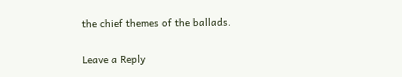the chief themes of the ballads.

Leave a Reply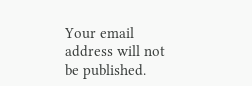Your email address will not be published.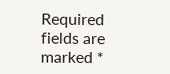Required fields are marked *